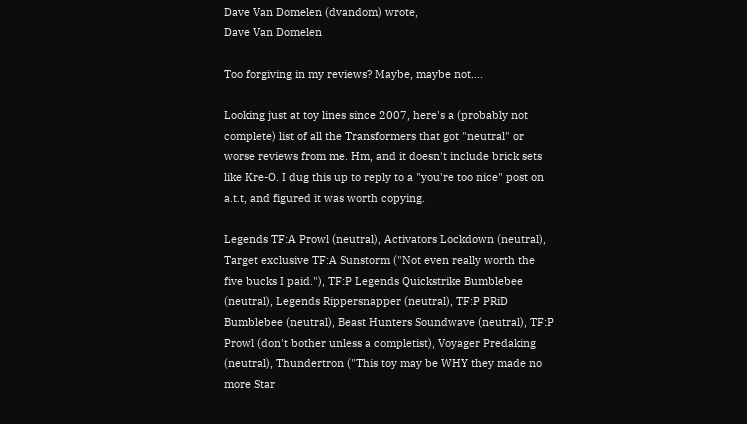Dave Van Domelen (dvandom) wrote,
Dave Van Domelen

Too forgiving in my reviews? Maybe, maybe not....

Looking just at toy lines since 2007, here's a (probably not complete) list of all the Transformers that got "neutral" or worse reviews from me. Hm, and it doesn't include brick sets like Kre-O. I dug this up to reply to a "you're too nice" post on a.t.t, and figured it was worth copying.

Legends TF:A Prowl (neutral), Activators Lockdown (neutral), Target exclusive TF:A Sunstorm ("Not even really worth the five bucks I paid."), TF:P Legends Quickstrike Bumblebee (neutral), Legends Rippersnapper (neutral), TF:P PRiD Bumblebee (neutral), Beast Hunters Soundwave (neutral), TF:P Prowl (don't bother unless a completist), Voyager Predaking (neutral), Thundertron ("This toy may be WHY they made no more Star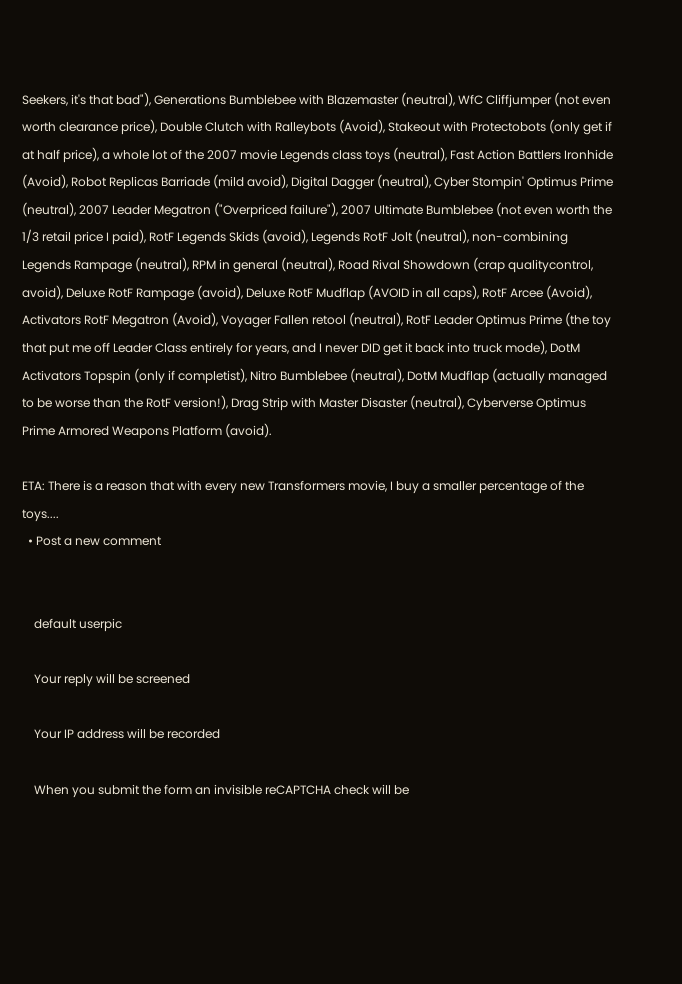Seekers, it's that bad"), Generations Bumblebee with Blazemaster (neutral), WfC Cliffjumper (not even worth clearance price), Double Clutch with Ralleybots (Avoid), Stakeout with Protectobots (only get if at half price), a whole lot of the 2007 movie Legends class toys (neutral), Fast Action Battlers Ironhide (Avoid), Robot Replicas Barriade (mild avoid), Digital Dagger (neutral), Cyber Stompin' Optimus Prime (neutral), 2007 Leader Megatron ("Overpriced failure"), 2007 Ultimate Bumblebee (not even worth the 1/3 retail price I paid), RotF Legends Skids (avoid), Legends RotF Jolt (neutral), non-combining Legends Rampage (neutral), RPM in general (neutral), Road Rival Showdown (crap qualitycontrol, avoid), Deluxe RotF Rampage (avoid), Deluxe RotF Mudflap (AVOID in all caps), RotF Arcee (Avoid), Activators RotF Megatron (Avoid), Voyager Fallen retool (neutral), RotF Leader Optimus Prime (the toy that put me off Leader Class entirely for years, and I never DID get it back into truck mode), DotM Activators Topspin (only if completist), Nitro Bumblebee (neutral), DotM Mudflap (actually managed to be worse than the RotF version!), Drag Strip with Master Disaster (neutral), Cyberverse Optimus Prime Armored Weapons Platform (avoid).

ETA: There is a reason that with every new Transformers movie, I buy a smaller percentage of the toys....
  • Post a new comment


    default userpic

    Your reply will be screened

    Your IP address will be recorded

    When you submit the form an invisible reCAPTCHA check will be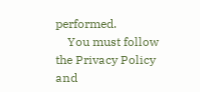performed.
    You must follow the Privacy Policy and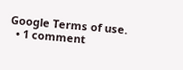Google Terms of use.
  • 1 comment